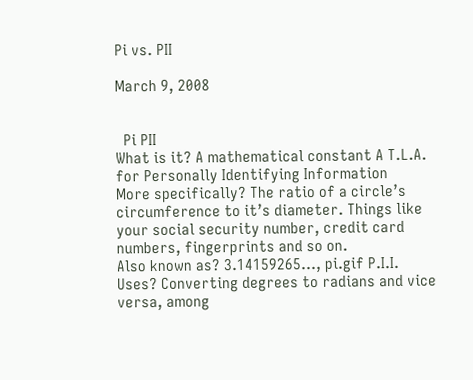Pi vs. PII

March 9, 2008


  Pi PII
What is it? A mathematical constant A T.L.A. for Personally Identifying Information
More specifically? The ratio of a circle’s circumference to it’s diameter. Things like your social security number, credit card numbers, fingerprints and so on.
Also known as? 3.14159265…, pi.gif P.I.I.
Uses? Converting degrees to radians and vice versa, among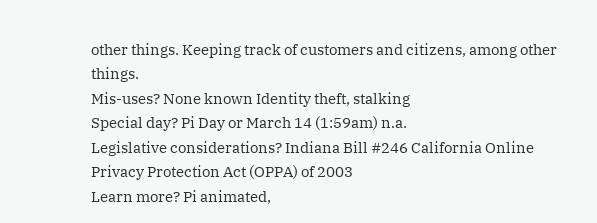other things. Keeping track of customers and citizens, among other things.
Mis-uses? None known Identity theft, stalking
Special day? Pi Day or March 14 (1:59am) n.a.
Legislative considerations? Indiana Bill #246 California Online Privacy Protection Act (OPPA) of 2003
Learn more? Pi animated,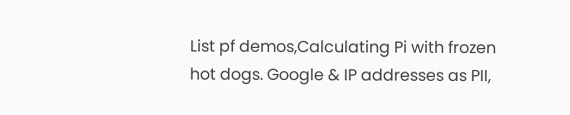List pf demos,Calculating Pi with frozen hot dogs. Google & IP addresses as PII,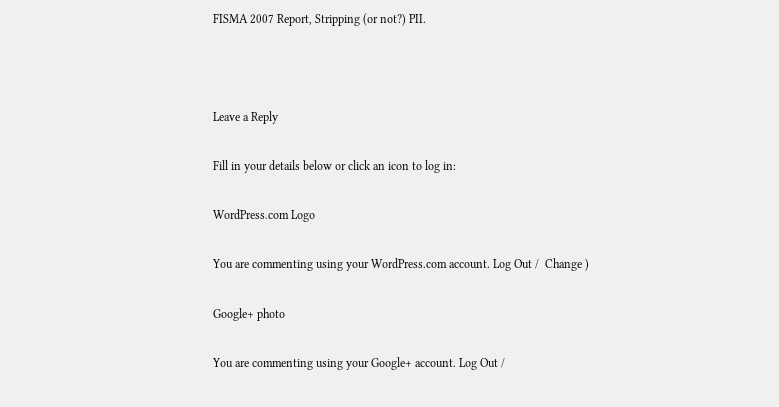FISMA 2007 Report, Stripping (or not?) PII.



Leave a Reply

Fill in your details below or click an icon to log in:

WordPress.com Logo

You are commenting using your WordPress.com account. Log Out /  Change )

Google+ photo

You are commenting using your Google+ account. Log Out /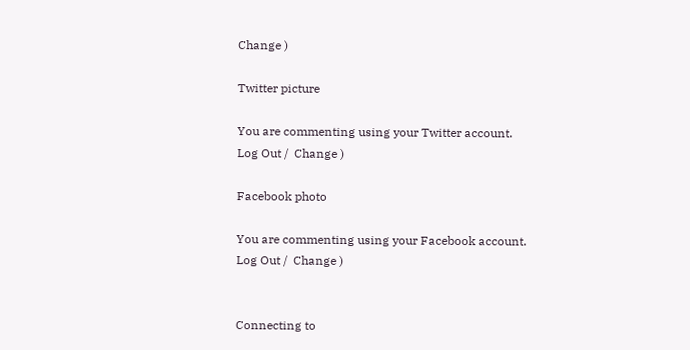Change )

Twitter picture

You are commenting using your Twitter account. Log Out /  Change )

Facebook photo

You are commenting using your Facebook account. Log Out /  Change )


Connecting to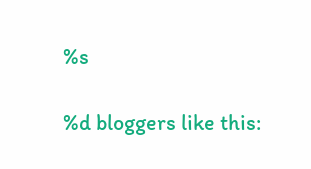%s

%d bloggers like this: